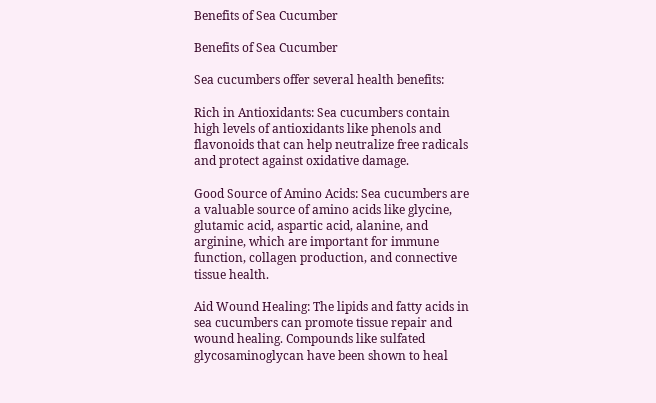Benefits of Sea Cucumber

Benefits of Sea Cucumber

Sea cucumbers offer several health benefits:

Rich in Antioxidants: Sea cucumbers contain high levels of antioxidants like phenols and flavonoids that can help neutralize free radicals and protect against oxidative damage.

Good Source of Amino Acids: Sea cucumbers are a valuable source of amino acids like glycine, glutamic acid, aspartic acid, alanine, and arginine, which are important for immune function, collagen production, and connective tissue health.

Aid Wound Healing: The lipids and fatty acids in sea cucumbers can promote tissue repair and wound healing. Compounds like sulfated glycosaminoglycan have been shown to heal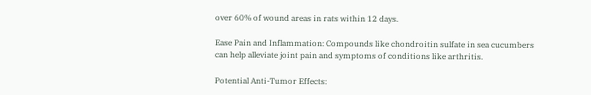over 60% of wound areas in rats within 12 days.

Ease Pain and Inflammation: Compounds like chondroitin sulfate in sea cucumbers can help alleviate joint pain and symptoms of conditions like arthritis.

Potential Anti-Tumor Effects: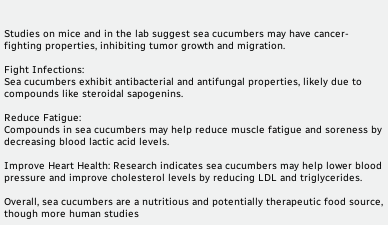Studies on mice and in the lab suggest sea cucumbers may have cancer-fighting properties, inhibiting tumor growth and migration.

Fight Infections:
Sea cucumbers exhibit antibacterial and antifungal properties, likely due to compounds like steroidal sapogenins.

Reduce Fatigue:
Compounds in sea cucumbers may help reduce muscle fatigue and soreness by decreasing blood lactic acid levels.

Improve Heart Health: Research indicates sea cucumbers may help lower blood pressure and improve cholesterol levels by reducing LDL and triglycerides.

Overall, sea cucumbers are a nutritious and potentially therapeutic food source, though more human studies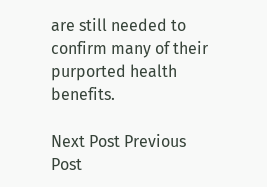are still needed to confirm many of their purported health benefits.

Next Post Previous Post